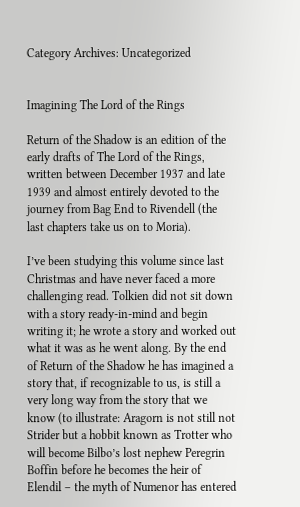Category Archives: Uncategorized


Imagining The Lord of the Rings

Return of the Shadow is an edition of the early drafts of The Lord of the Rings, written between December 1937 and late 1939 and almost entirely devoted to the journey from Bag End to Rivendell (the last chapters take us on to Moria).

I’ve been studying this volume since last Christmas and have never faced a more challenging read. Tolkien did not sit down with a story ready-in-mind and begin writing it; he wrote a story and worked out what it was as he went along. By the end of Return of the Shadow he has imagined a story that, if recognizable to us, is still a very long way from the story that we know (to illustrate: Aragorn is not still not Strider but a hobbit known as Trotter who will become Bilbo’s lost nephew Peregrin Boffin before he becomes the heir of Elendil – the myth of Numenor has entered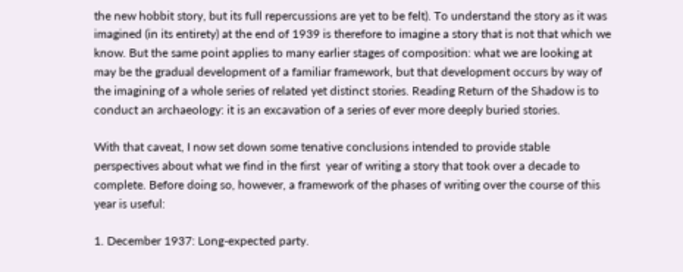the new hobbit story, but its full repercussions are yet to be felt). To understand the story as it was imagined (in its entirety) at the end of 1939 is therefore to imagine a story that is not that which we know. But the same point applies to many earlier stages of composition: what we are looking at may be the gradual development of a familiar framework, but that development occurs by way of the imagining of a whole series of related yet distinct stories. Reading Return of the Shadow is to conduct an archaeology: it is an excavation of a series of ever more deeply buried stories.

With that caveat, I now set down some tenative conclusions intended to provide stable perspectives about what we find in the first  year of writing a story that took over a decade to complete. Before doing so, however, a framework of the phases of writing over the course of this year is useful:

1. December 1937: Long-expected party.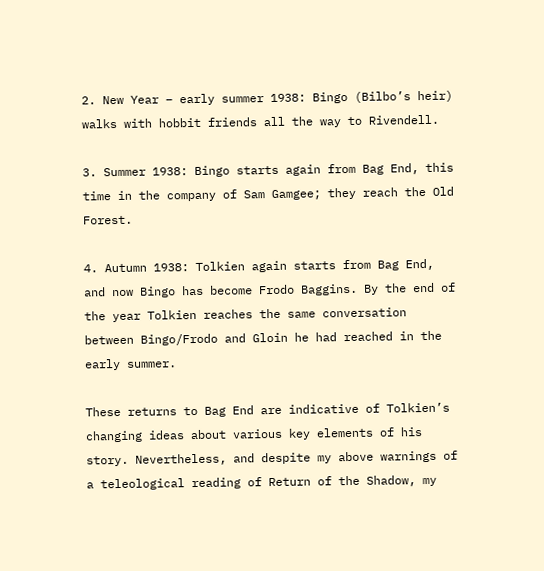2. New Year – early summer 1938: Bingo (Bilbo’s heir) walks with hobbit friends all the way to Rivendell.

3. Summer 1938: Bingo starts again from Bag End, this time in the company of Sam Gamgee; they reach the Old Forest.

4. Autumn 1938: Tolkien again starts from Bag End, and now Bingo has become Frodo Baggins. By the end of the year Tolkien reaches the same conversation between Bingo/Frodo and Gloin he had reached in the early summer.

These returns to Bag End are indicative of Tolkien’s changing ideas about various key elements of his story. Nevertheless, and despite my above warnings of a teleological reading of Return of the Shadow, my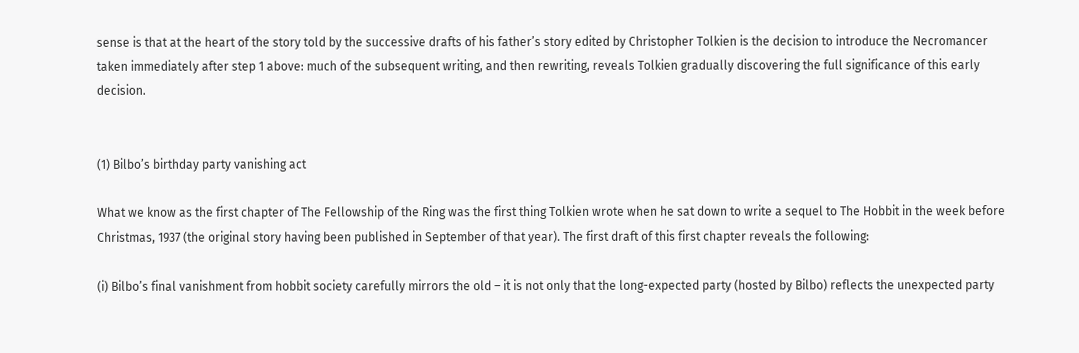sense is that at the heart of the story told by the successive drafts of his father’s story edited by Christopher Tolkien is the decision to introduce the Necromancer taken immediately after step 1 above: much of the subsequent writing, and then rewriting, reveals Tolkien gradually discovering the full significance of this early decision.


(1) Bilbo’s birthday party vanishing act

What we know as the first chapter of The Fellowship of the Ring was the first thing Tolkien wrote when he sat down to write a sequel to The Hobbit in the week before Christmas, 1937 (the original story having been published in September of that year). The first draft of this first chapter reveals the following:

(i) Bilbo’s final vanishment from hobbit society carefully mirrors the old – it is not only that the long-expected party (hosted by Bilbo) reflects the unexpected party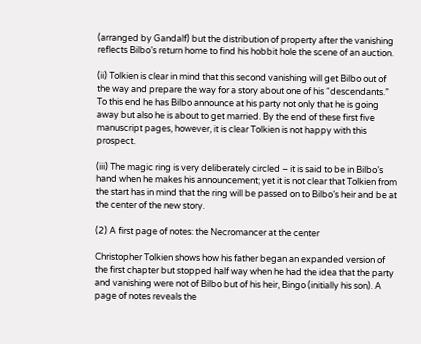(arranged by Gandalf) but the distribution of property after the vanishing reflects Bilbo’s return home to find his hobbit hole the scene of an auction.

(ii) Tolkien is clear in mind that this second vanishing will get Bilbo out of the way and prepare the way for a story about one of his “descendants.” To this end he has Bilbo announce at his party not only that he is going away but also he is about to get married. By the end of these first five manuscript pages, however, it is clear Tolkien is not happy with this prospect.

(iii) The magic ring is very deliberately circled – it is said to be in Bilbo’s hand when he makes his announcement; yet it is not clear that Tolkien from the start has in mind that the ring will be passed on to Bilbo’s heir and be at the center of the new story.

(2) A first page of notes: the Necromancer at the center

Christopher Tolkien shows how his father began an expanded version of the first chapter but stopped half way when he had the idea that the party and vanishing were not of Bilbo but of his heir, Bingo (initially his son). A page of notes reveals the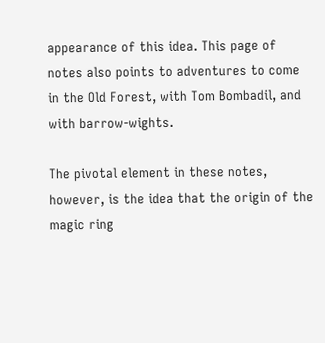appearance of this idea. This page of notes also points to adventures to come in the Old Forest, with Tom Bombadil, and with barrow-wights.

The pivotal element in these notes, however, is the idea that the origin of the magic ring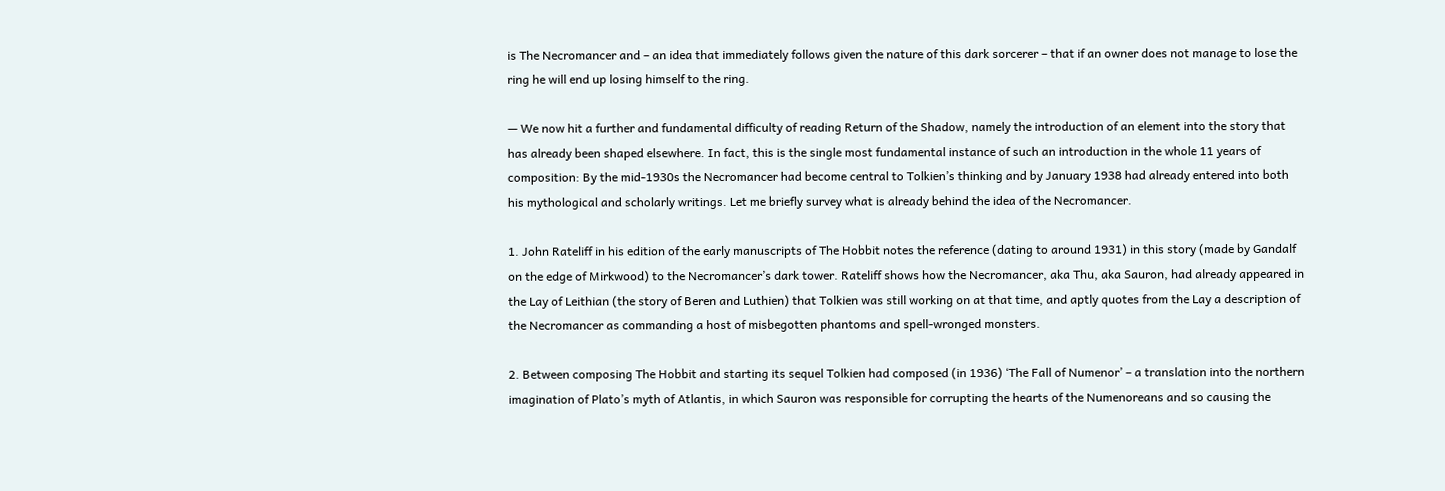is The Necromancer and – an idea that immediately follows given the nature of this dark sorcerer – that if an owner does not manage to lose the ring he will end up losing himself to the ring.

— We now hit a further and fundamental difficulty of reading Return of the Shadow, namely the introduction of an element into the story that has already been shaped elsewhere. In fact, this is the single most fundamental instance of such an introduction in the whole 11 years of composition: By the mid-1930s the Necromancer had become central to Tolkien’s thinking and by January 1938 had already entered into both his mythological and scholarly writings. Let me briefly survey what is already behind the idea of the Necromancer.

1. John Rateliff in his edition of the early manuscripts of The Hobbit notes the reference (dating to around 1931) in this story (made by Gandalf on the edge of Mirkwood) to the Necromancer’s dark tower. Rateliff shows how the Necromancer, aka Thu, aka Sauron, had already appeared in the Lay of Leithian (the story of Beren and Luthien) that Tolkien was still working on at that time, and aptly quotes from the Lay a description of the Necromancer as commanding a host of misbegotten phantoms and spell-wronged monsters.

2. Between composing The Hobbit and starting its sequel Tolkien had composed (in 1936) ‘The Fall of Numenor’ – a translation into the northern imagination of Plato’s myth of Atlantis, in which Sauron was responsible for corrupting the hearts of the Numenoreans and so causing the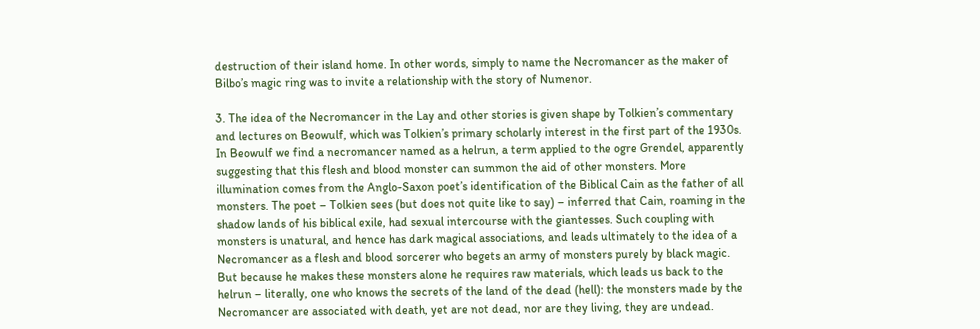destruction of their island home. In other words, simply to name the Necromancer as the maker of Bilbo’s magic ring was to invite a relationship with the story of Numenor.

3. The idea of the Necromancer in the Lay and other stories is given shape by Tolkien’s commentary and lectures on Beowulf, which was Tolkien’s primary scholarly interest in the first part of the 1930s. In Beowulf we find a necromancer named as a helrun, a term applied to the ogre Grendel, apparently suggesting that this flesh and blood monster can summon the aid of other monsters. More illumination comes from the Anglo-Saxon poet’s identification of the Biblical Cain as the father of all monsters. The poet – Tolkien sees (but does not quite like to say) – inferred that Cain, roaming in the shadow lands of his biblical exile, had sexual intercourse with the giantesses. Such coupling with monsters is unatural, and hence has dark magical associations, and leads ultimately to the idea of a Necromancer as a flesh and blood sorcerer who begets an army of monsters purely by black magic. But because he makes these monsters alone he requires raw materials, which leads us back to the helrun – literally, one who knows the secrets of the land of the dead (hell): the monsters made by the Necromancer are associated with death, yet are not dead, nor are they living, they are undead.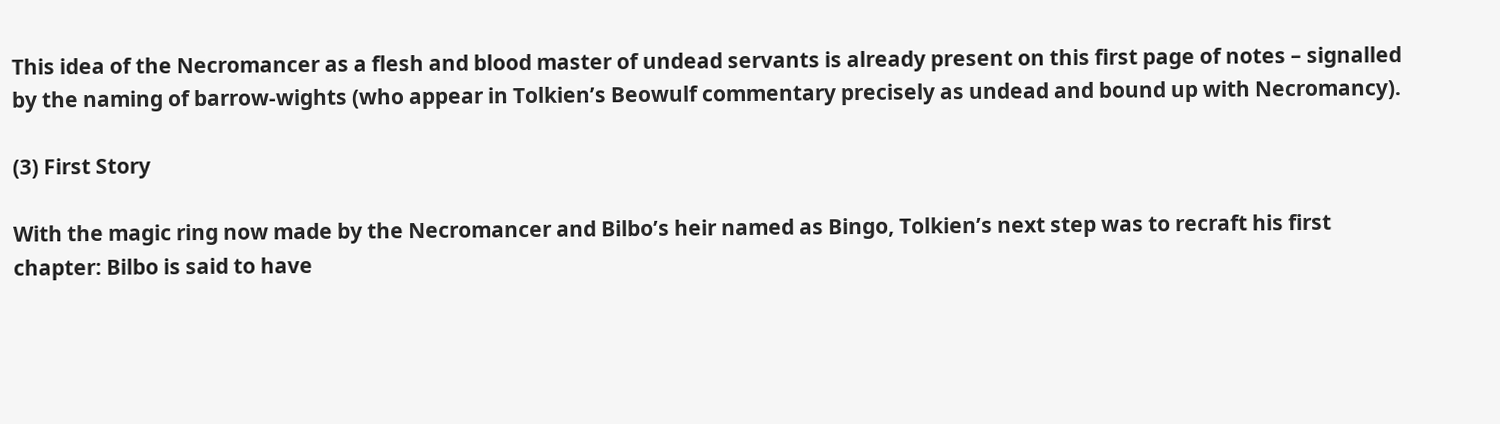This idea of the Necromancer as a flesh and blood master of undead servants is already present on this first page of notes – signalled by the naming of barrow-wights (who appear in Tolkien’s Beowulf commentary precisely as undead and bound up with Necromancy).

(3) First Story

With the magic ring now made by the Necromancer and Bilbo’s heir named as Bingo, Tolkien’s next step was to recraft his first chapter: Bilbo is said to have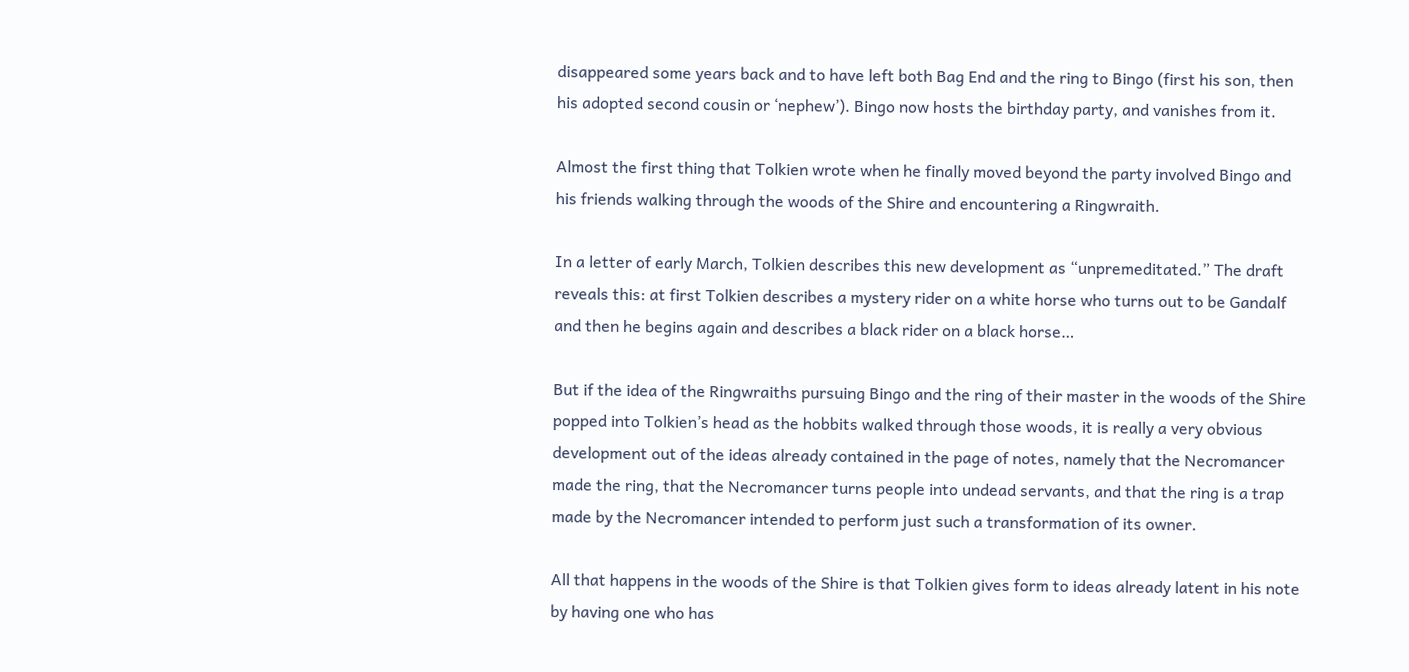disappeared some years back and to have left both Bag End and the ring to Bingo (first his son, then his adopted second cousin or ‘nephew’). Bingo now hosts the birthday party, and vanishes from it.

Almost the first thing that Tolkien wrote when he finally moved beyond the party involved Bingo and his friends walking through the woods of the Shire and encountering a Ringwraith.

In a letter of early March, Tolkien describes this new development as “unpremeditated.” The draft reveals this: at first Tolkien describes a mystery rider on a white horse who turns out to be Gandalf and then he begins again and describes a black rider on a black horse…

But if the idea of the Ringwraiths pursuing Bingo and the ring of their master in the woods of the Shire popped into Tolkien’s head as the hobbits walked through those woods, it is really a very obvious development out of the ideas already contained in the page of notes, namely that the Necromancer made the ring, that the Necromancer turns people into undead servants, and that the ring is a trap made by the Necromancer intended to perform just such a transformation of its owner.

All that happens in the woods of the Shire is that Tolkien gives form to ideas already latent in his note by having one who has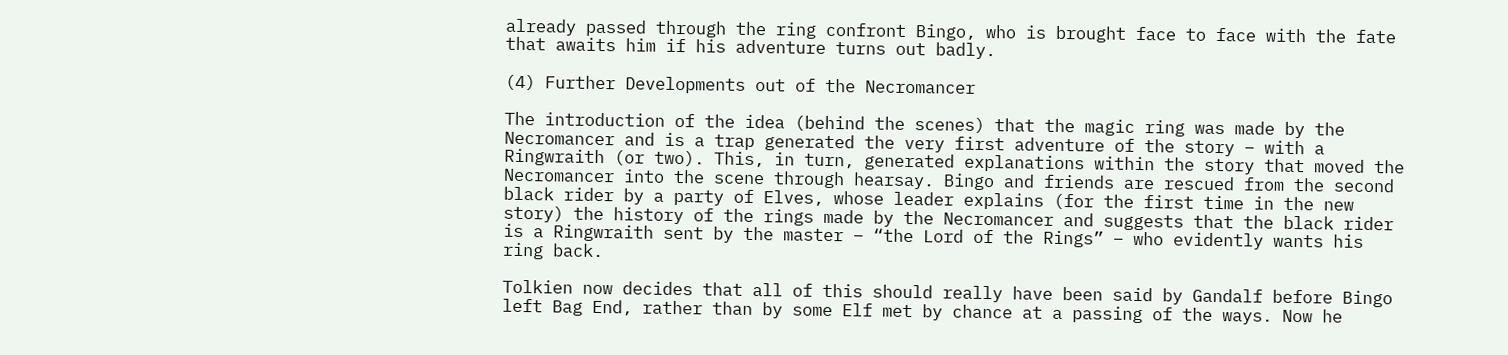already passed through the ring confront Bingo, who is brought face to face with the fate that awaits him if his adventure turns out badly.

(4) Further Developments out of the Necromancer

The introduction of the idea (behind the scenes) that the magic ring was made by the Necromancer and is a trap generated the very first adventure of the story – with a Ringwraith (or two). This, in turn, generated explanations within the story that moved the Necromancer into the scene through hearsay. Bingo and friends are rescued from the second black rider by a party of Elves, whose leader explains (for the first time in the new story) the history of the rings made by the Necromancer and suggests that the black rider is a Ringwraith sent by the master – “the Lord of the Rings” – who evidently wants his ring back.

Tolkien now decides that all of this should really have been said by Gandalf before Bingo left Bag End, rather than by some Elf met by chance at a passing of the ways. Now he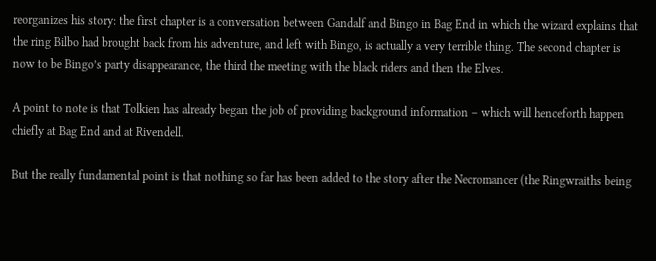reorganizes his story: the first chapter is a conversation between Gandalf and Bingo in Bag End in which the wizard explains that the ring Bilbo had brought back from his adventure, and left with Bingo, is actually a very terrible thing. The second chapter is now to be Bingo’s party disappearance, the third the meeting with the black riders and then the Elves.

A point to note is that Tolkien has already began the job of providing background information – which will henceforth happen chiefly at Bag End and at Rivendell.

But the really fundamental point is that nothing so far has been added to the story after the Necromancer (the Ringwraiths being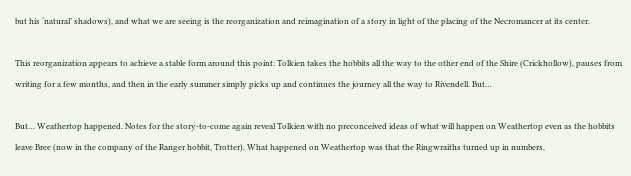but his ‘natural’ shadows), and what we are seeing is the reorganization and reimagination of a story in light of the placing of the Necromancer at its center.

This reorganization appears to achieve a stable form around this point: Tolkien takes the hobbits all the way to the other end of the Shire (Crickhollow), pauses from writing for a few months, and then in the early summer simply picks up and continues the journey all the way to Rivendell. But…

But… Weathertop happened. Notes for the story-to-come again reveal Tolkien with no preconceived ideas of what will happen on Weathertop even as the hobbits leave Bree (now in the company of the Ranger hobbit, Trotter). What happened on Weathertop was that the Ringwraiths turned up in numbers,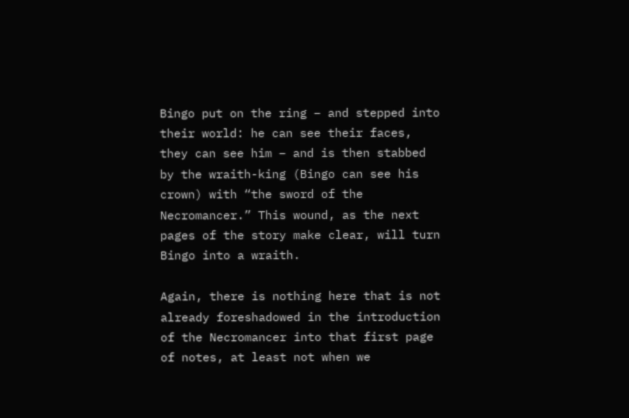Bingo put on the ring – and stepped into their world: he can see their faces, they can see him – and is then stabbed by the wraith-king (Bingo can see his crown) with “the sword of the Necromancer.” This wound, as the next pages of the story make clear, will turn Bingo into a wraith.

Again, there is nothing here that is not already foreshadowed in the introduction of the Necromancer into that first page of notes, at least not when we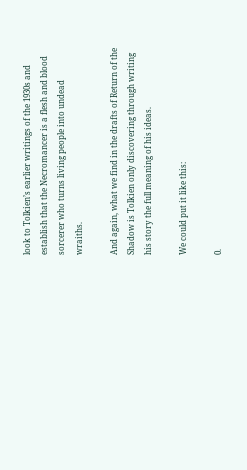look to Tolkien’s earlier writings of the 1930s and establish that the Necromancer is a flesh and blood sorcerer who turns living people into undead wraiths.

And again, what we find in the drafts of Return of the Shadow is Tolkien only discovering through writing his story the full meaning of his ideas.

We could put it like this:

0.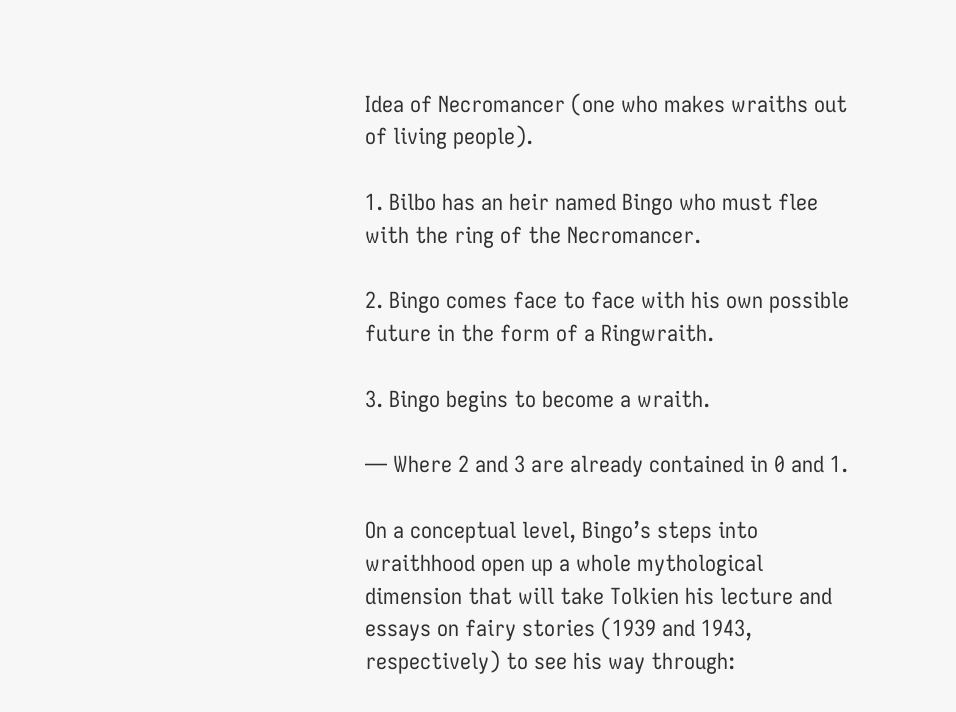Idea of Necromancer (one who makes wraiths out of living people).

1. Bilbo has an heir named Bingo who must flee with the ring of the Necromancer.

2. Bingo comes face to face with his own possible future in the form of a Ringwraith.

3. Bingo begins to become a wraith.

— Where 2 and 3 are already contained in 0 and 1.

On a conceptual level, Bingo’s steps into wraithhood open up a whole mythological dimension that will take Tolkien his lecture and essays on fairy stories (1939 and 1943, respectively) to see his way through: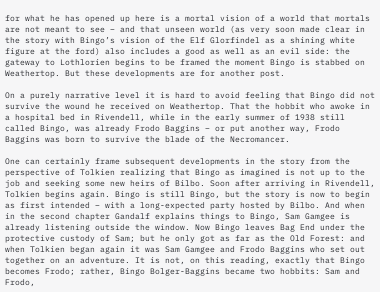for what he has opened up here is a mortal vision of a world that mortals are not meant to see – and that unseen world (as very soon made clear in the story with Bingo’s vision of the Elf Glorfindel as a shining white figure at the ford) also includes a good as well as an evil side: the gateway to Lothlorien begins to be framed the moment Bingo is stabbed on Weathertop. But these developments are for another post.

On a purely narrative level it is hard to avoid feeling that Bingo did not survive the wound he received on Weathertop. That the hobbit who awoke in a hospital bed in Rivendell, while in the early summer of 1938 still called Bingo, was already Frodo Baggins – or put another way, Frodo Baggins was born to survive the blade of the Necromancer.

One can certainly frame subsequent developments in the story from the perspective of Tolkien realizing that Bingo as imagined is not up to the job and seeking some new heirs of Bilbo. Soon after arriving in Rivendell, Tolkien begins again. Bingo is still Bingo, but the story is now to begin as first intended – with a long-expected party hosted by Bilbo. And when in the second chapter Gandalf explains things to Bingo, Sam Gamgee is already listening outside the window. Now Bingo leaves Bag End under the protective custody of Sam; but he only got as far as the Old Forest: and when Tolkien began again it was Sam Gamgee and Frodo Baggins who set out together on an adventure. It is not, on this reading, exactly that Bingo becomes Frodo; rather, Bingo Bolger-Baggins became two hobbits: Sam and Frodo,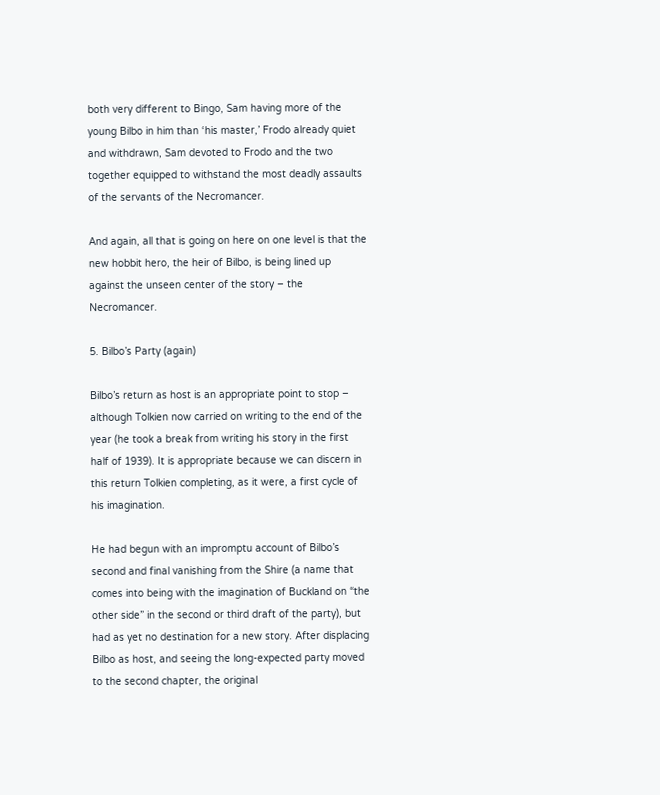both very different to Bingo, Sam having more of the young Bilbo in him than ‘his master,’ Frodo already quiet and withdrawn, Sam devoted to Frodo and the two together equipped to withstand the most deadly assaults of the servants of the Necromancer.

And again, all that is going on here on one level is that the new hobbit hero, the heir of Bilbo, is being lined up against the unseen center of the story – the Necromancer.

5. Bilbo’s Party (again)

Bilbo’s return as host is an appropriate point to stop – although Tolkien now carried on writing to the end of the year (he took a break from writing his story in the first half of 1939). It is appropriate because we can discern in this return Tolkien completing, as it were, a first cycle of his imagination.

He had begun with an impromptu account of Bilbo’s second and final vanishing from the Shire (a name that comes into being with the imagination of Buckland on “the other side” in the second or third draft of the party), but had as yet no destination for a new story. After displacing Bilbo as host, and seeing the long-expected party moved to the second chapter, the original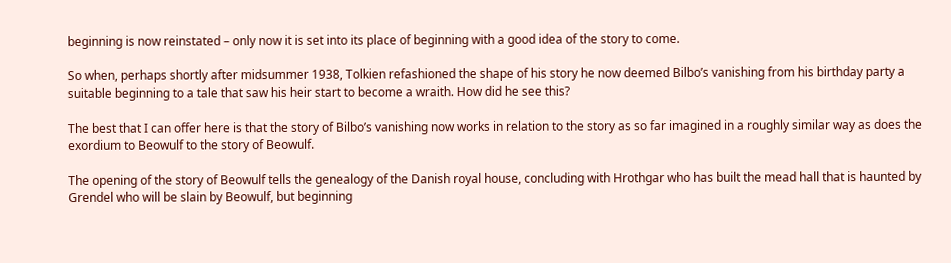beginning is now reinstated – only now it is set into its place of beginning with a good idea of the story to come.

So when, perhaps shortly after midsummer 1938, Tolkien refashioned the shape of his story he now deemed Bilbo’s vanishing from his birthday party a suitable beginning to a tale that saw his heir start to become a wraith. How did he see this?

The best that I can offer here is that the story of Bilbo’s vanishing now works in relation to the story as so far imagined in a roughly similar way as does the exordium to Beowulf to the story of Beowulf.

The opening of the story of Beowulf tells the genealogy of the Danish royal house, concluding with Hrothgar who has built the mead hall that is haunted by Grendel who will be slain by Beowulf, but beginning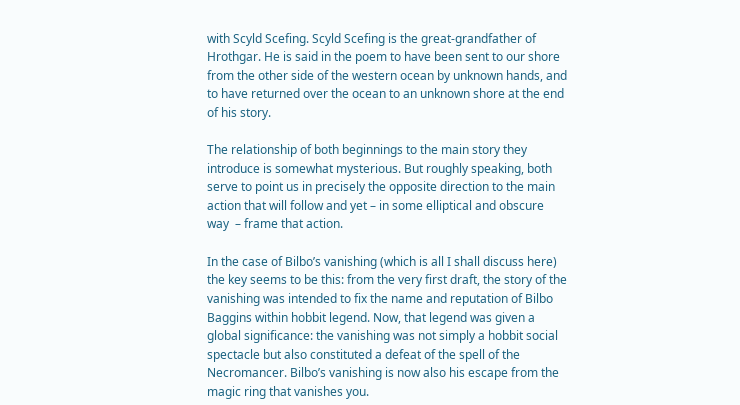with Scyld Scefing. Scyld Scefing is the great-grandfather of Hrothgar. He is said in the poem to have been sent to our shore from the other side of the western ocean by unknown hands, and to have returned over the ocean to an unknown shore at the end of his story.

The relationship of both beginnings to the main story they introduce is somewhat mysterious. But roughly speaking, both serve to point us in precisely the opposite direction to the main action that will follow and yet – in some elliptical and obscure way  – frame that action.

In the case of Bilbo’s vanishing (which is all I shall discuss here) the key seems to be this: from the very first draft, the story of the vanishing was intended to fix the name and reputation of Bilbo Baggins within hobbit legend. Now, that legend was given a global significance: the vanishing was not simply a hobbit social spectacle but also constituted a defeat of the spell of the Necromancer. Bilbo’s vanishing is now also his escape from the magic ring that vanishes you.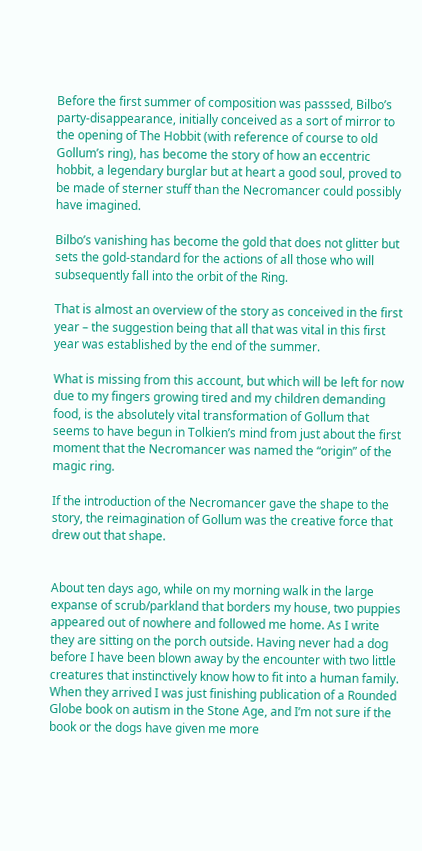Before the first summer of composition was passsed, Bilbo’s party-disappearance, initially conceived as a sort of mirror to the opening of The Hobbit (with reference of course to old Gollum’s ring), has become the story of how an eccentric hobbit, a legendary burglar but at heart a good soul, proved to be made of sterner stuff than the Necromancer could possibly have imagined.

Bilbo’s vanishing has become the gold that does not glitter but sets the gold-standard for the actions of all those who will subsequently fall into the orbit of the Ring.

That is almost an overview of the story as conceived in the first year – the suggestion being that all that was vital in this first year was established by the end of the summer.

What is missing from this account, but which will be left for now due to my fingers growing tired and my children demanding food, is the absolutely vital transformation of Gollum that seems to have begun in Tolkien’s mind from just about the first moment that the Necromancer was named the “origin” of the magic ring.

If the introduction of the Necromancer gave the shape to the story, the reimagination of Gollum was the creative force that drew out that shape.


About ten days ago, while on my morning walk in the large expanse of scrub/parkland that borders my house, two puppies appeared out of nowhere and followed me home. As I write they are sitting on the porch outside. Having never had a dog before I have been blown away by the encounter with two little creatures that instinctively know how to fit into a human family. When they arrived I was just finishing publication of a Rounded Globe book on autism in the Stone Age, and I’m not sure if the book or the dogs have given me more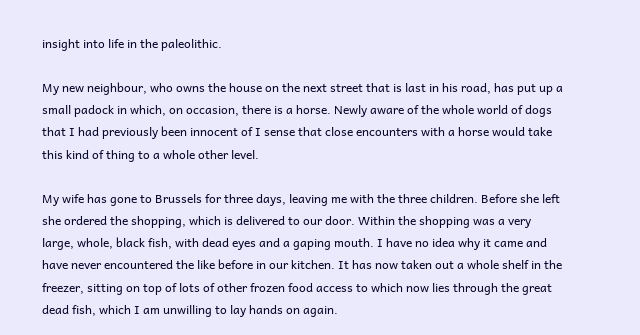insight into life in the paleolithic.

My new neighbour, who owns the house on the next street that is last in his road, has put up a small padock in which, on occasion, there is a horse. Newly aware of the whole world of dogs that I had previously been innocent of I sense that close encounters with a horse would take this kind of thing to a whole other level.

My wife has gone to Brussels for three days, leaving me with the three children. Before she left she ordered the shopping, which is delivered to our door. Within the shopping was a very large, whole, black fish, with dead eyes and a gaping mouth. I have no idea why it came and have never encountered the like before in our kitchen. It has now taken out a whole shelf in the freezer, sitting on top of lots of other frozen food access to which now lies through the great dead fish, which I am unwilling to lay hands on again.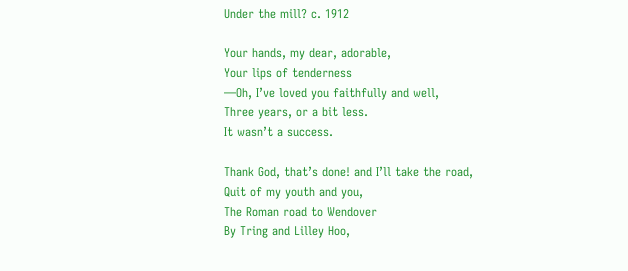Under the mill? c. 1912

Your hands, my dear, adorable,
Your lips of tenderness
—Oh, I’ve loved you faithfully and well,
Three years, or a bit less.
It wasn’t a success.

Thank God, that’s done! and I’ll take the road,
Quit of my youth and you,
The Roman road to Wendover
By Tring and Lilley Hoo,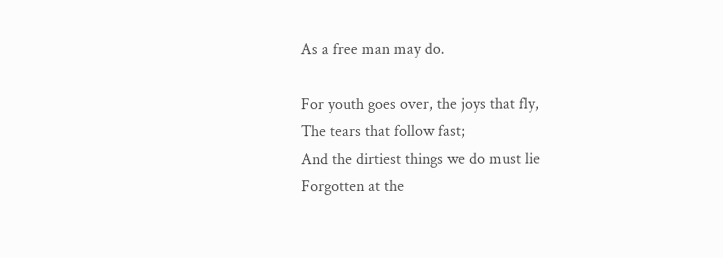As a free man may do.

For youth goes over, the joys that fly,
The tears that follow fast;
And the dirtiest things we do must lie
Forgotten at the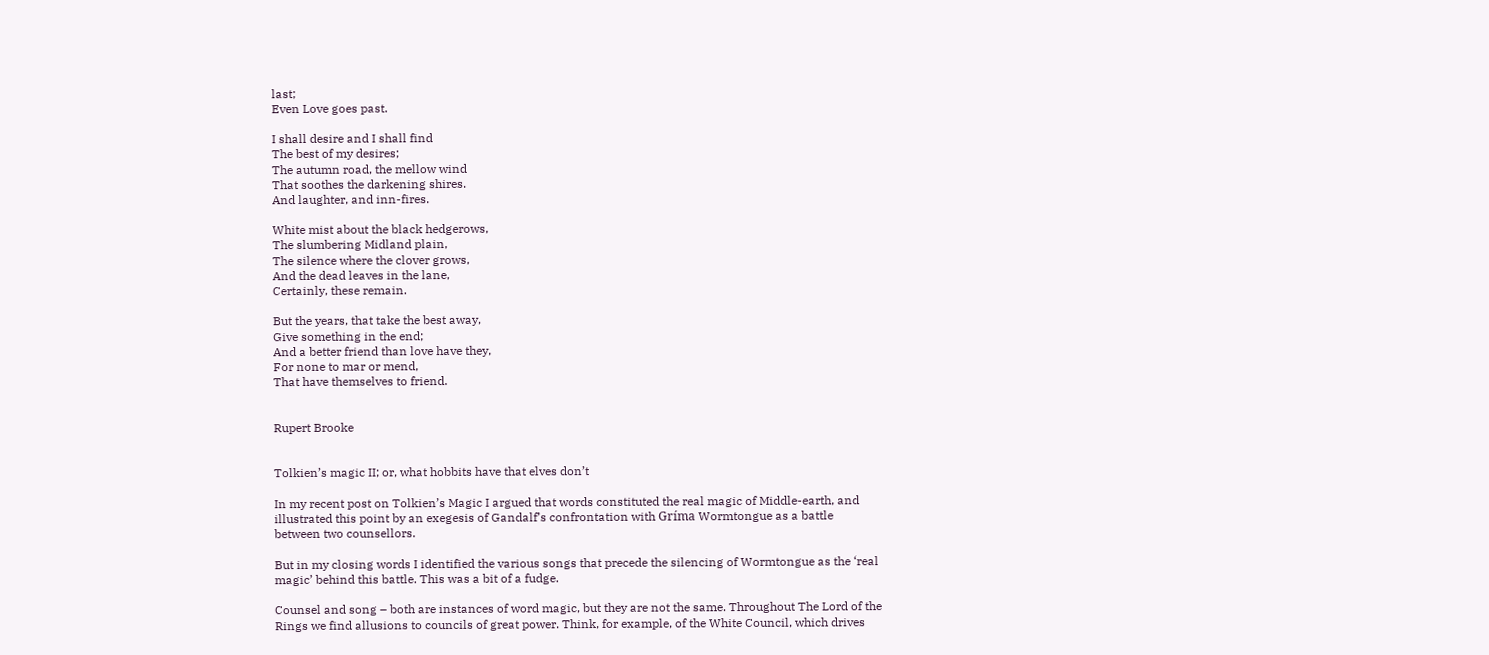last;
Even Love goes past.

I shall desire and I shall find
The best of my desires;
The autumn road, the mellow wind
That soothes the darkening shires.
And laughter, and inn-fires.

White mist about the black hedgerows,
The slumbering Midland plain,
The silence where the clover grows,
And the dead leaves in the lane,
Certainly, these remain.

But the years, that take the best away,
Give something in the end;
And a better friend than love have they,
For none to mar or mend,
That have themselves to friend.


Rupert Brooke


Tolkien’s magic II; or, what hobbits have that elves don’t

In my recent post on Tolkien’s Magic I argued that words constituted the real magic of Middle-earth, and illustrated this point by an exegesis of Gandalf’s confrontation with Gríma Wormtongue as a battle between two counsellors.

But in my closing words I identified the various songs that precede the silencing of Wormtongue as the ‘real magic’ behind this battle. This was a bit of a fudge.

Counsel and song – both are instances of word magic, but they are not the same. Throughout The Lord of the Rings we find allusions to councils of great power. Think, for example, of the White Council, which drives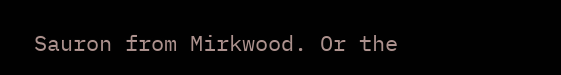Sauron from Mirkwood. Or the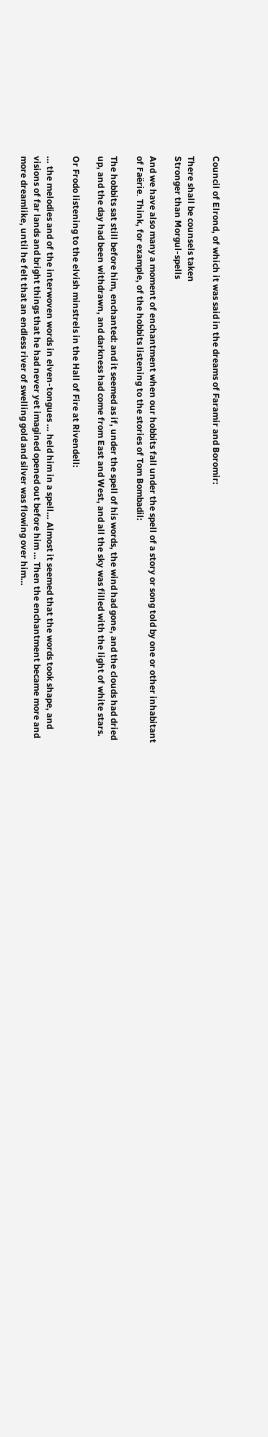Council of Elrond, of which it was said in the dreams of Faramir and Boromir:

There shall be counsels taken
Stronger than Morgul-spells

And we have also many a moment of enchantment when our hobbits fall under the spell of a story or song told by one or other inhabitant of Faërie. Think, for example, of the hobbits listening to the stories of Tom Bombadil:

The hobbits sat still before him, enchanted: and it seemed as if, under the spell of his words, the wind had gone, and the clouds had dried up, and the day had been withdrawn, and darkness had come from East and West, and all the sky was filled with the light of white stars.

Or Frodo listening to the elvish minstrels in the Hall of Fire at Rivendell:

… the melodies and of the interwoven words in elven-tongues … held him in a spell… Almost it seemed that the words took shape, and visions of far lands and bright things that he had never yet imagined opened out before him … Then the enchantment became more and more dreamlike, until he felt that an endless river of swelling gold and silver was flowing over him…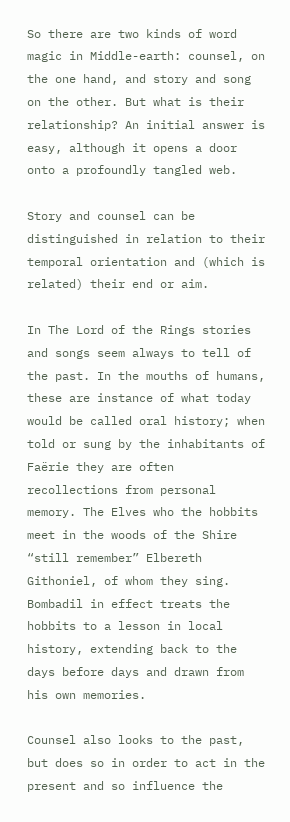So there are two kinds of word magic in Middle-earth: counsel, on the one hand, and story and song on the other. But what is their relationship? An initial answer is easy, although it opens a door onto a profoundly tangled web.

Story and counsel can be distinguished in relation to their temporal orientation and (which is related) their end or aim.

In The Lord of the Rings stories and songs seem always to tell of the past. In the mouths of humans, these are instance of what today would be called oral history; when told or sung by the inhabitants of Faërie they are often recollections from personal memory. The Elves who the hobbits meet in the woods of the Shire “still remember” Elbereth Githoniel, of whom they sing. Bombadil in effect treats the hobbits to a lesson in local history, extending back to the days before days and drawn from his own memories.

Counsel also looks to the past, but does so in order to act in the present and so influence the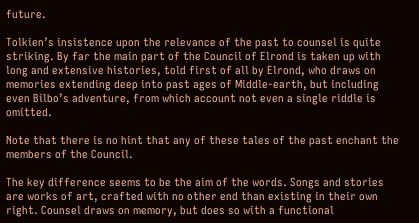future.

Tolkien’s insistence upon the relevance of the past to counsel is quite striking. By far the main part of the Council of Elrond is taken up with long and extensive histories, told first of all by Elrond, who draws on memories extending deep into past ages of Middle-earth, but including even Bilbo’s adventure, from which account not even a single riddle is omitted.

Note that there is no hint that any of these tales of the past enchant the members of the Council.

The key difference seems to be the aim of the words. Songs and stories are works of art, crafted with no other end than existing in their own right. Counsel draws on memory, but does so with a functional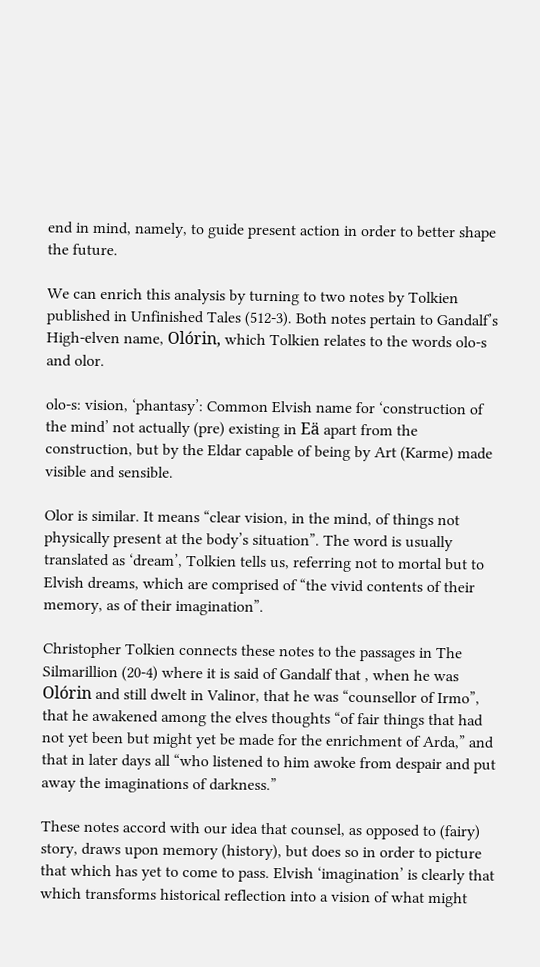end in mind, namely, to guide present action in order to better shape the future.

We can enrich this analysis by turning to two notes by Tolkien published in Unfinished Tales (512-3). Both notes pertain to Gandalf’s High-elven name, Olórin, which Tolkien relates to the words olo-s and olor.

olo-s: vision, ‘phantasy’: Common Elvish name for ‘construction of the mind’ not actually (pre) existing in Eä apart from the construction, but by the Eldar capable of being by Art (Karme) made visible and sensible.

Olor is similar. It means “clear vision, in the mind, of things not physically present at the body’s situation”. The word is usually translated as ‘dream’, Tolkien tells us, referring not to mortal but to Elvish dreams, which are comprised of “the vivid contents of their memory, as of their imagination”.

Christopher Tolkien connects these notes to the passages in The Silmarillion (20-4) where it is said of Gandalf that , when he was Olórin and still dwelt in Valinor, that he was “counsellor of Irmo”, that he awakened among the elves thoughts “of fair things that had not yet been but might yet be made for the enrichment of Arda,” and that in later days all “who listened to him awoke from despair and put away the imaginations of darkness.”

These notes accord with our idea that counsel, as opposed to (fairy) story, draws upon memory (history), but does so in order to picture that which has yet to come to pass. Elvish ‘imagination’ is clearly that which transforms historical reflection into a vision of what might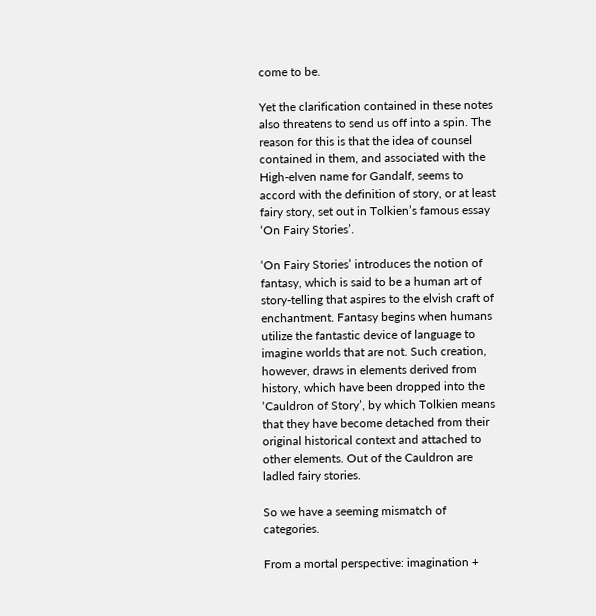come to be.

Yet the clarification contained in these notes also threatens to send us off into a spin. The reason for this is that the idea of counsel contained in them, and associated with the High-elven name for Gandalf, seems to accord with the definition of story, or at least fairy story, set out in Tolkien’s famous essay ‘On Fairy Stories’.

‘On Fairy Stories’ introduces the notion of fantasy, which is said to be a human art of story-telling that aspires to the elvish craft of enchantment. Fantasy begins when humans utilize the fantastic device of language to imagine worlds that are not. Such creation, however, draws in elements derived from history, which have been dropped into the ‘Cauldron of Story’, by which Tolkien means that they have become detached from their original historical context and attached to other elements. Out of the Cauldron are ladled fairy stories.

So we have a seeming mismatch of categories.

From a mortal perspective: imagination +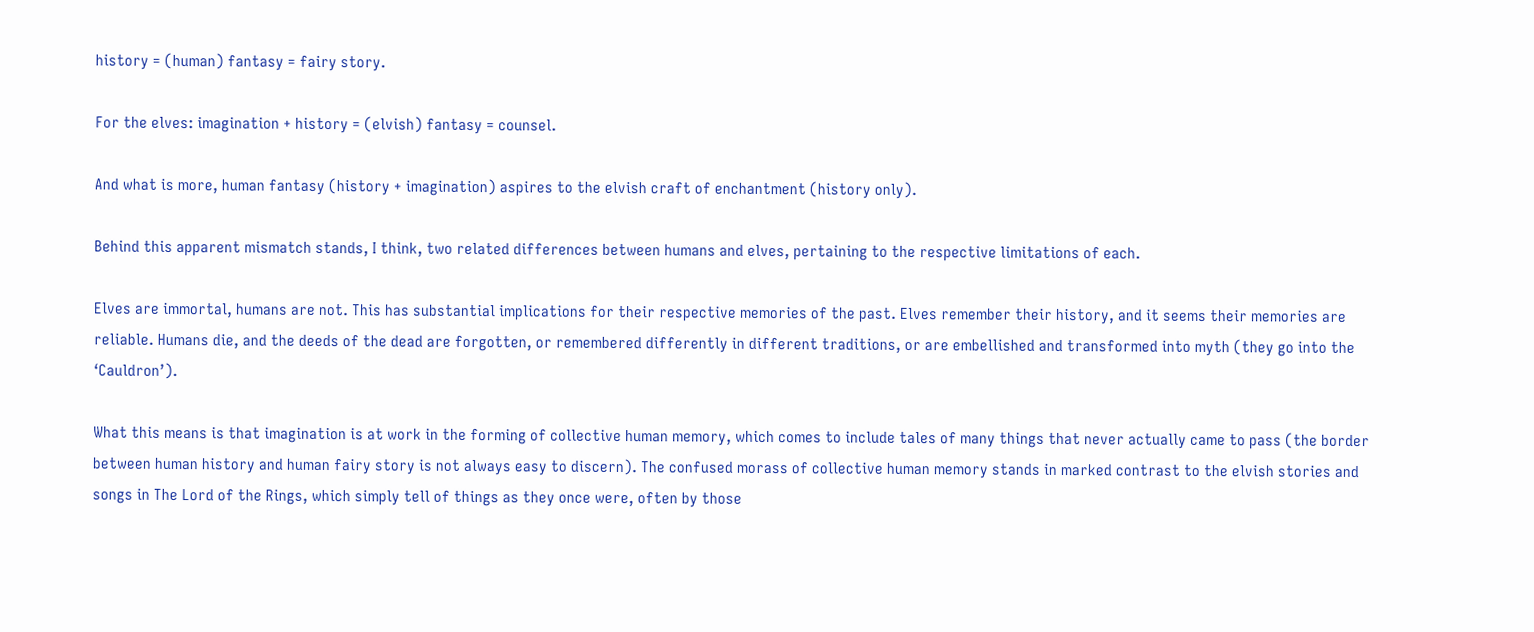history = (human) fantasy = fairy story.

For the elves: imagination + history = (elvish) fantasy = counsel.

And what is more, human fantasy (history + imagination) aspires to the elvish craft of enchantment (history only).

Behind this apparent mismatch stands, I think, two related differences between humans and elves, pertaining to the respective limitations of each.

Elves are immortal, humans are not. This has substantial implications for their respective memories of the past. Elves remember their history, and it seems their memories are reliable. Humans die, and the deeds of the dead are forgotten, or remembered differently in different traditions, or are embellished and transformed into myth (they go into the ‘Cauldron’).

What this means is that imagination is at work in the forming of collective human memory, which comes to include tales of many things that never actually came to pass (the border between human history and human fairy story is not always easy to discern). The confused morass of collective human memory stands in marked contrast to the elvish stories and songs in The Lord of the Rings, which simply tell of things as they once were, often by those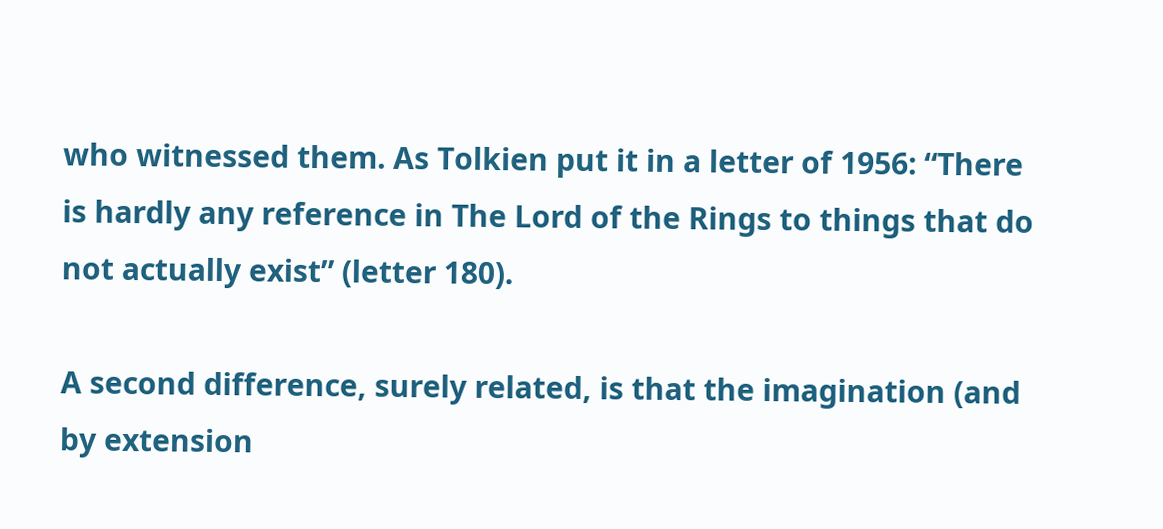who witnessed them. As Tolkien put it in a letter of 1956: “There is hardly any reference in The Lord of the Rings to things that do not actually exist” (letter 180).

A second difference, surely related, is that the imagination (and by extension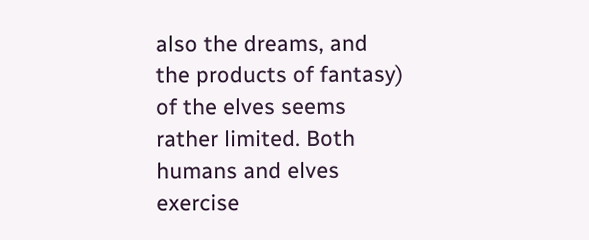also the dreams, and the products of fantasy) of the elves seems rather limited. Both humans and elves exercise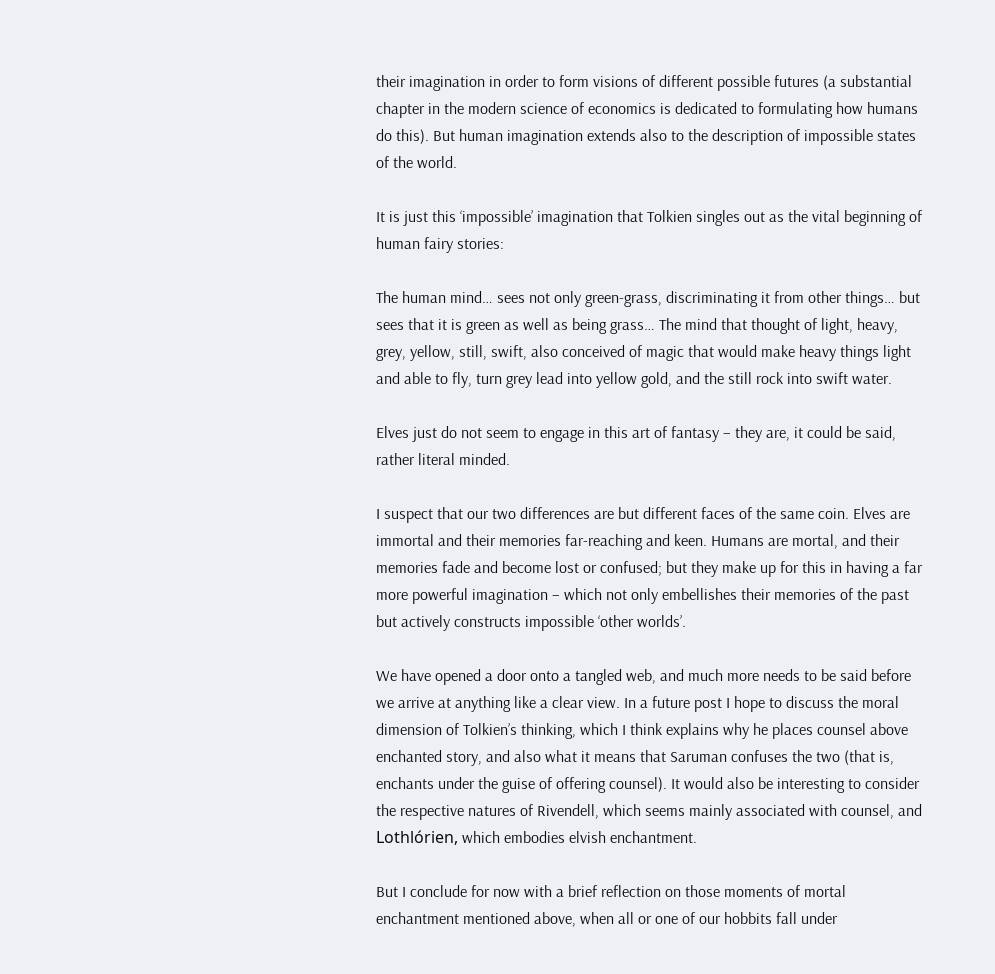their imagination in order to form visions of different possible futures (a substantial chapter in the modern science of economics is dedicated to formulating how humans do this). But human imagination extends also to the description of impossible states of the world.

It is just this ‘impossible’ imagination that Tolkien singles out as the vital beginning of human fairy stories:

The human mind… sees not only green-grass, discriminating it from other things… but sees that it is green as well as being grass… The mind that thought of light, heavy, grey, yellow, still, swift, also conceived of magic that would make heavy things light and able to fly, turn grey lead into yellow gold, and the still rock into swift water.

Elves just do not seem to engage in this art of fantasy – they are, it could be said, rather literal minded.

I suspect that our two differences are but different faces of the same coin. Elves are immortal and their memories far-reaching and keen. Humans are mortal, and their memories fade and become lost or confused; but they make up for this in having a far more powerful imagination – which not only embellishes their memories of the past but actively constructs impossible ‘other worlds’.

We have opened a door onto a tangled web, and much more needs to be said before we arrive at anything like a clear view. In a future post I hope to discuss the moral dimension of Tolkien’s thinking, which I think explains why he places counsel above enchanted story, and also what it means that Saruman confuses the two (that is, enchants under the guise of offering counsel). It would also be interesting to consider the respective natures of Rivendell, which seems mainly associated with counsel, and Lothlórien, which embodies elvish enchantment.

But I conclude for now with a brief reflection on those moments of mortal enchantment mentioned above, when all or one of our hobbits fall under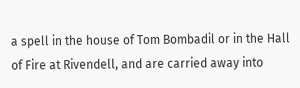a spell in the house of Tom Bombadil or in the Hall of Fire at Rivendell, and are carried away into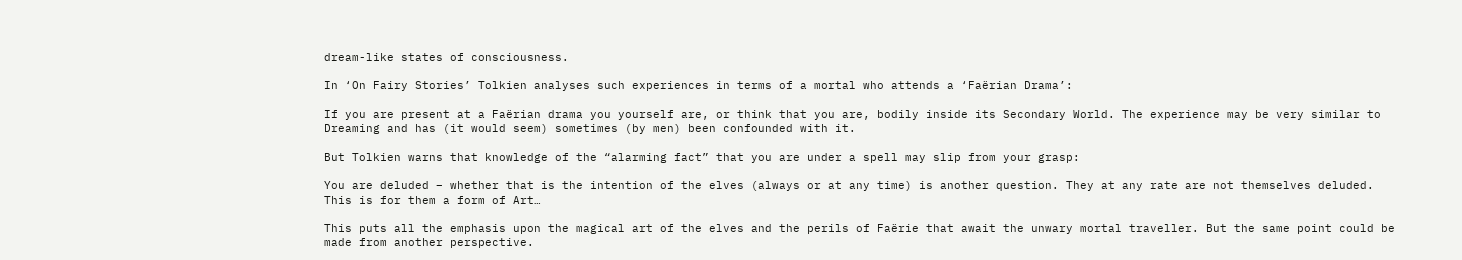dream-like states of consciousness.

In ‘On Fairy Stories’ Tolkien analyses such experiences in terms of a mortal who attends a ‘Faërian Drama’:

If you are present at a Faërian drama you yourself are, or think that you are, bodily inside its Secondary World. The experience may be very similar to Dreaming and has (it would seem) sometimes (by men) been confounded with it.

But Tolkien warns that knowledge of the “alarming fact” that you are under a spell may slip from your grasp:

You are deluded – whether that is the intention of the elves (always or at any time) is another question. They at any rate are not themselves deluded. This is for them a form of Art…

This puts all the emphasis upon the magical art of the elves and the perils of Faërie that await the unwary mortal traveller. But the same point could be made from another perspective.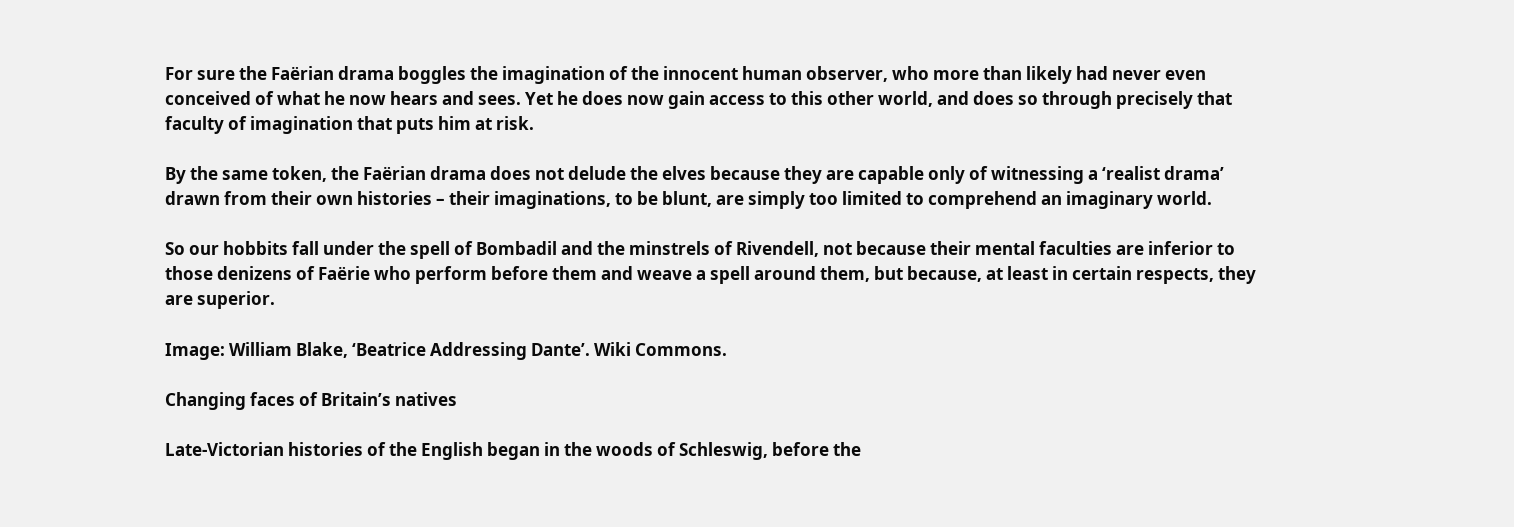For sure the Faërian drama boggles the imagination of the innocent human observer, who more than likely had never even conceived of what he now hears and sees. Yet he does now gain access to this other world, and does so through precisely that faculty of imagination that puts him at risk.

By the same token, the Faërian drama does not delude the elves because they are capable only of witnessing a ‘realist drama’ drawn from their own histories – their imaginations, to be blunt, are simply too limited to comprehend an imaginary world.

So our hobbits fall under the spell of Bombadil and the minstrels of Rivendell, not because their mental faculties are inferior to those denizens of Faërie who perform before them and weave a spell around them, but because, at least in certain respects, they are superior.

Image: William Blake, ‘Beatrice Addressing Dante’. Wiki Commons.

Changing faces of Britain’s natives

Late-Victorian histories of the English began in the woods of Schleswig, before the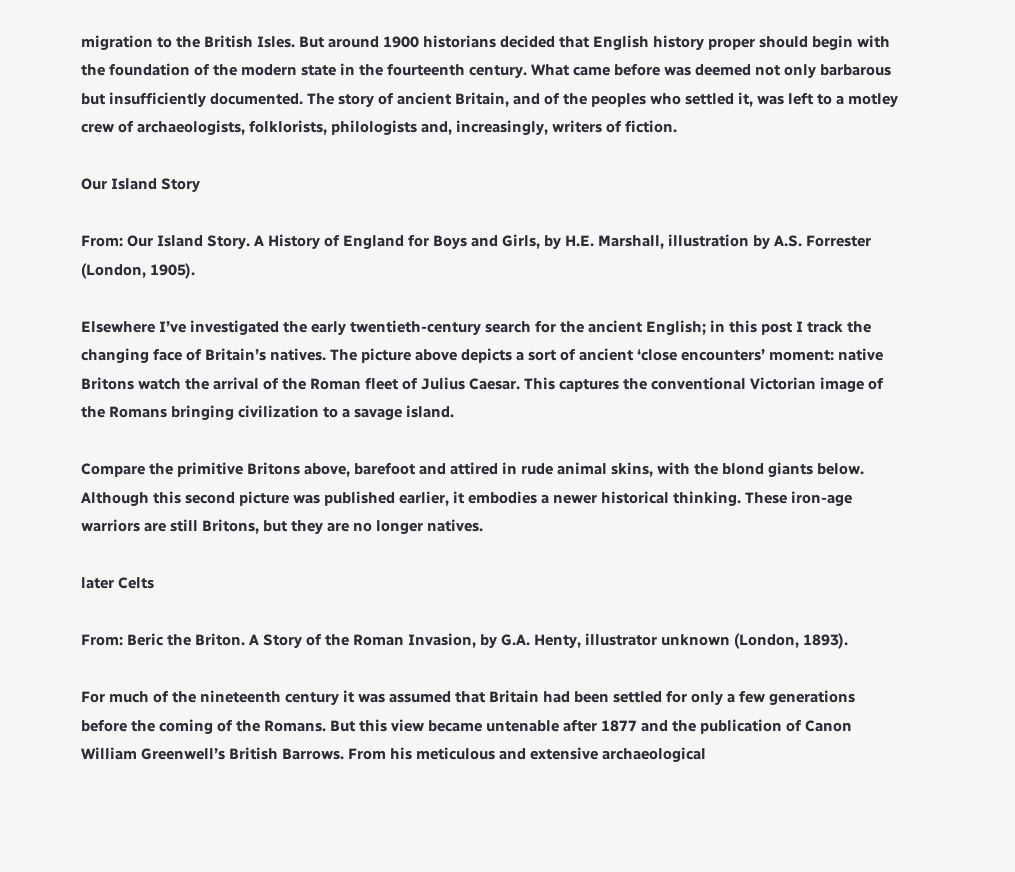migration to the British Isles. But around 1900 historians decided that English history proper should begin with the foundation of the modern state in the fourteenth century. What came before was deemed not only barbarous but insufficiently documented. The story of ancient Britain, and of the peoples who settled it, was left to a motley crew of archaeologists, folklorists, philologists and, increasingly, writers of fiction.

Our Island Story

From: Our Island Story. A History of England for Boys and Girls, by H.E. Marshall, illustration by A.S. Forrester (London, 1905).

Elsewhere I’ve investigated the early twentieth-century search for the ancient English; in this post I track the changing face of Britain’s natives. The picture above depicts a sort of ancient ‘close encounters’ moment: native Britons watch the arrival of the Roman fleet of Julius Caesar. This captures the conventional Victorian image of the Romans bringing civilization to a savage island.

Compare the primitive Britons above, barefoot and attired in rude animal skins, with the blond giants below. Although this second picture was published earlier, it embodies a newer historical thinking. These iron-age warriors are still Britons, but they are no longer natives.

later Celts

From: Beric the Briton. A Story of the Roman Invasion, by G.A. Henty, illustrator unknown (London, 1893).

For much of the nineteenth century it was assumed that Britain had been settled for only a few generations before the coming of the Romans. But this view became untenable after 1877 and the publication of Canon William Greenwell’s British Barrows. From his meticulous and extensive archaeological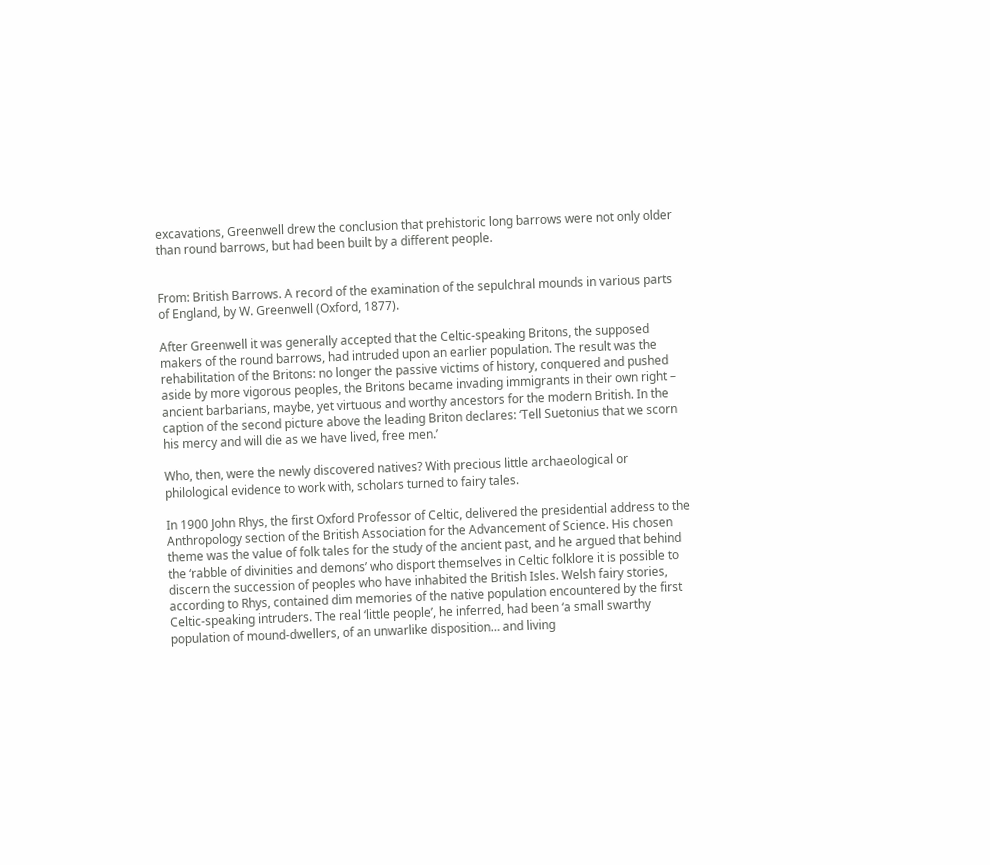excavations, Greenwell drew the conclusion that prehistoric long barrows were not only older than round barrows, but had been built by a different people.


From: British Barrows. A record of the examination of the sepulchral mounds in various parts of England, by W. Greenwell (Oxford, 1877).

After Greenwell it was generally accepted that the Celtic-speaking Britons, the supposed makers of the round barrows, had intruded upon an earlier population. The result was the rehabilitation of the Britons: no longer the passive victims of history, conquered and pushed aside by more vigorous peoples, the Britons became invading immigrants in their own right – ancient barbarians, maybe, yet virtuous and worthy ancestors for the modern British. In the caption of the second picture above the leading Briton declares: ‘Tell Suetonius that we scorn his mercy and will die as we have lived, free men.’

Who, then, were the newly discovered natives? With precious little archaeological or philological evidence to work with, scholars turned to fairy tales.

In 1900 John Rhys, the first Oxford Professor of Celtic, delivered the presidential address to the Anthropology section of the British Association for the Advancement of Science. His chosen theme was the value of folk tales for the study of the ancient past, and he argued that behind the ‘rabble of divinities and demons’ who disport themselves in Celtic folklore it is possible to discern the succession of peoples who have inhabited the British Isles. Welsh fairy stories, according to Rhys, contained dim memories of the native population encountered by the first Celtic-speaking intruders. The real ‘little people’, he inferred, had been ‘a small swarthy population of mound-dwellers, of an unwarlike disposition… and living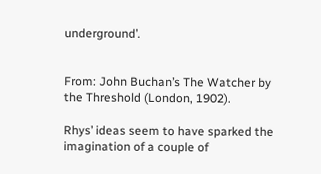underground’.


From: John Buchan’s The Watcher by the Threshold (London, 1902).

Rhys’ ideas seem to have sparked the imagination of a couple of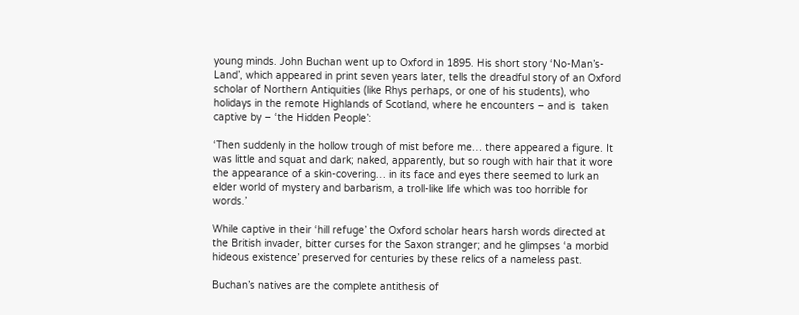young minds. John Buchan went up to Oxford in 1895. His short story ‘No-Man’s-Land’, which appeared in print seven years later, tells the dreadful story of an Oxford scholar of Northern Antiquities (like Rhys perhaps, or one of his students), who holidays in the remote Highlands of Scotland, where he encounters – and is  taken captive by – ‘the Hidden People’:

‘Then suddenly in the hollow trough of mist before me… there appeared a figure. It was little and squat and dark; naked, apparently, but so rough with hair that it wore the appearance of a skin-covering… in its face and eyes there seemed to lurk an elder world of mystery and barbarism, a troll-like life which was too horrible for words.’

While captive in their ‘hill refuge’ the Oxford scholar hears harsh words directed at the British invader, bitter curses for the Saxon stranger; and he glimpses ‘a morbid hideous existence’ preserved for centuries by these relics of a nameless past.

Buchan’s natives are the complete antithesis of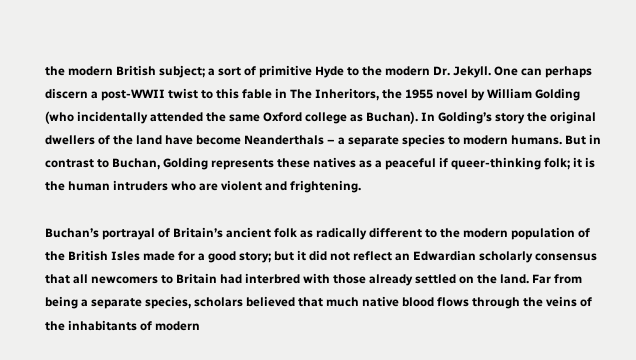the modern British subject; a sort of primitive Hyde to the modern Dr. Jekyll. One can perhaps discern a post-WWII twist to this fable in The Inheritors, the 1955 novel by William Golding (who incidentally attended the same Oxford college as Buchan). In Golding’s story the original dwellers of the land have become Neanderthals – a separate species to modern humans. But in contrast to Buchan, Golding represents these natives as a peaceful if queer-thinking folk; it is the human intruders who are violent and frightening.

Buchan’s portrayal of Britain’s ancient folk as radically different to the modern population of the British Isles made for a good story; but it did not reflect an Edwardian scholarly consensus that all newcomers to Britain had interbred with those already settled on the land. Far from being a separate species, scholars believed that much native blood flows through the veins of the inhabitants of modern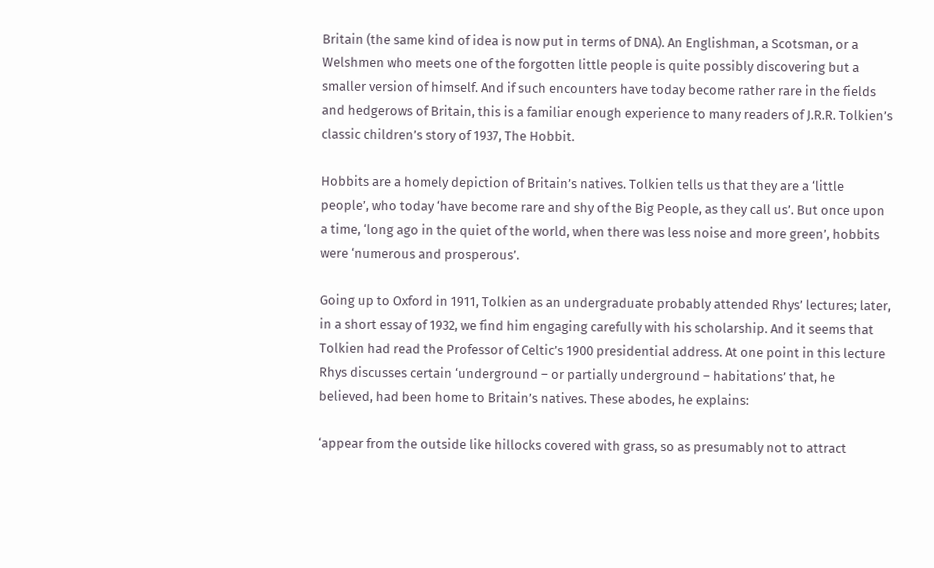Britain (the same kind of idea is now put in terms of DNA). An Englishman, a Scotsman, or a Welshmen who meets one of the forgotten little people is quite possibly discovering but a smaller version of himself. And if such encounters have today become rather rare in the fields and hedgerows of Britain, this is a familiar enough experience to many readers of J.R.R. Tolkien’s classic children’s story of 1937, The Hobbit.

Hobbits are a homely depiction of Britain’s natives. Tolkien tells us that they are a ‘little people’, who today ‘have become rare and shy of the Big People, as they call us’. But once upon a time, ‘long ago in the quiet of the world, when there was less noise and more green’, hobbits were ‘numerous and prosperous’.

Going up to Oxford in 1911, Tolkien as an undergraduate probably attended Rhys’ lectures; later, in a short essay of 1932, we find him engaging carefully with his scholarship. And it seems that Tolkien had read the Professor of Celtic’s 1900 presidential address. At one point in this lecture Rhys discusses certain ‘underground – or partially underground – habitations’ that, he believed, had been home to Britain’s natives. These abodes, he explains:

‘appear from the outside like hillocks covered with grass, so as presumably not to attract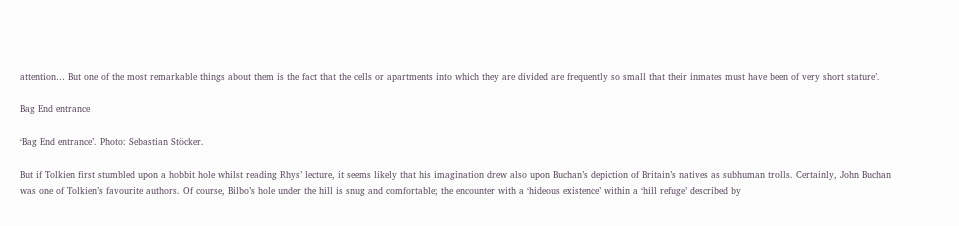attention… But one of the most remarkable things about them is the fact that the cells or apartments into which they are divided are frequently so small that their inmates must have been of very short stature’.

Bag End entrance

‘Bag End entrance’. Photo: Sebastian Stöcker.

But if Tolkien first stumbled upon a hobbit hole whilst reading Rhys’ lecture, it seems likely that his imagination drew also upon Buchan’s depiction of Britain’s natives as subhuman trolls. Certainly, John Buchan was one of Tolkien’s favourite authors. Of course, Bilbo’s hole under the hill is snug and comfortable; the encounter with a ‘hideous existence’ within a ‘hill refuge’ described by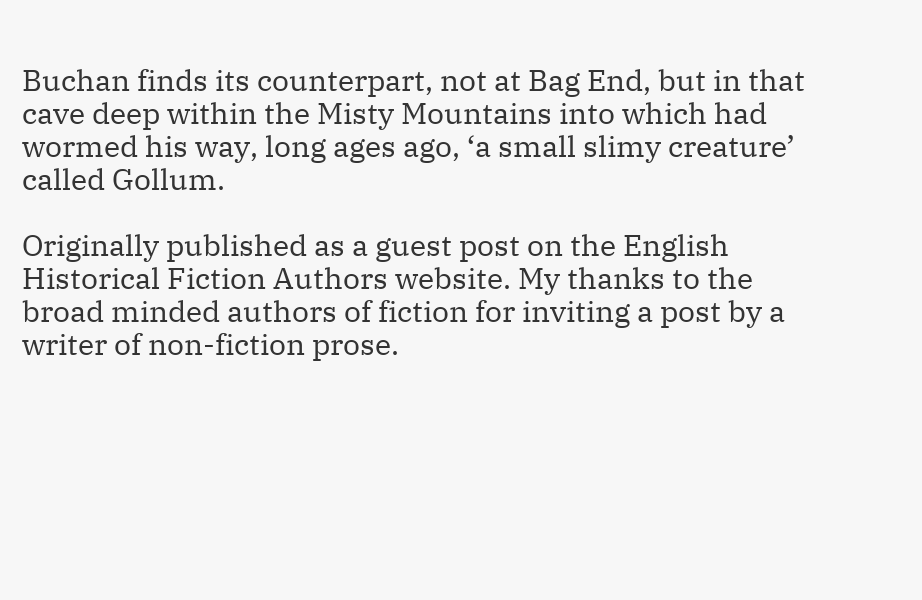Buchan finds its counterpart, not at Bag End, but in that cave deep within the Misty Mountains into which had wormed his way, long ages ago, ‘a small slimy creature’ called Gollum.

Originally published as a guest post on the English Historical Fiction Authors website. My thanks to the broad minded authors of fiction for inviting a post by a writer of non-fiction prose.